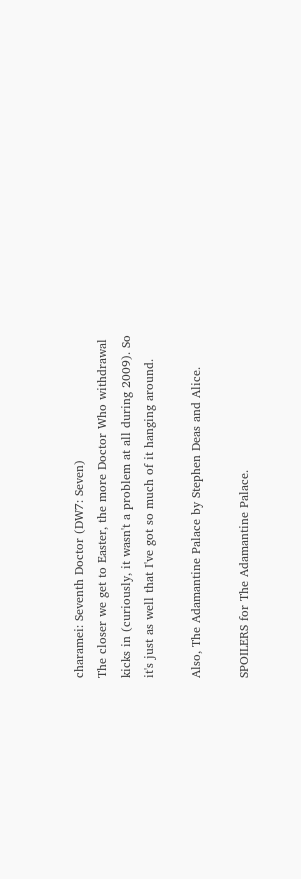charamei: Seventh Doctor (DW7: Seven)
The closer we get to Easter, the more Doctor Who withdrawal kicks in (curiously, it wasn't a problem at all during 2009). So it's just as well that I've got so much of it hanging around.

Also, The Adamantine Palace by Stephen Deas and Alice.

SPOILERS for The Adamantine Palace.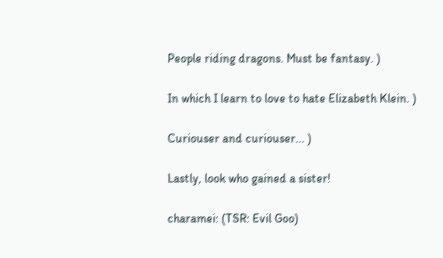People riding dragons. Must be fantasy. )

In which I learn to love to hate Elizabeth Klein. )

Curiouser and curiouser... )

Lastly, look who gained a sister!

charamei: (TSR: Evil Goo)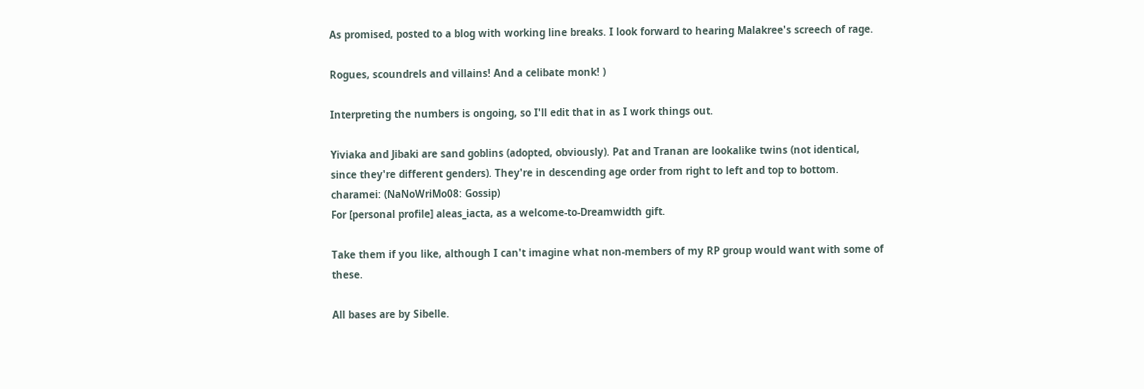As promised, posted to a blog with working line breaks. I look forward to hearing Malakree's screech of rage.

Rogues, scoundrels and villains! And a celibate monk! )

Interpreting the numbers is ongoing, so I'll edit that in as I work things out.

Yiviaka and Jibaki are sand goblins (adopted, obviously). Pat and Tranan are lookalike twins (not identical, since they're different genders). They're in descending age order from right to left and top to bottom.
charamei: (NaNoWriMo08: Gossip)
For [personal profile] aleas_iacta, as a welcome-to-Dreamwidth gift.

Take them if you like, although I can't imagine what non-members of my RP group would want with some of these.

All bases are by Sibelle.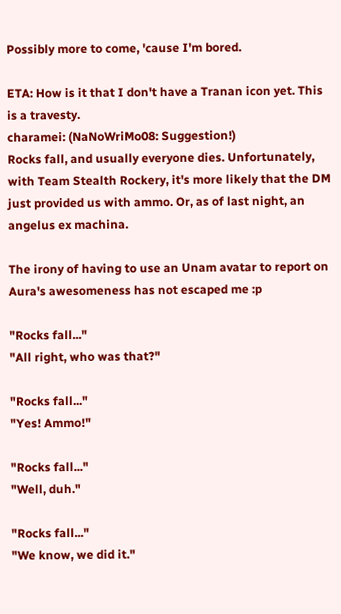Possibly more to come, 'cause I'm bored.

ETA: How is it that I don't have a Tranan icon yet. This is a travesty.
charamei: (NaNoWriMo08: Suggestion!)
Rocks fall, and usually everyone dies. Unfortunately, with Team Stealth Rockery, it's more likely that the DM just provided us with ammo. Or, as of last night, an angelus ex machina.

The irony of having to use an Unam avatar to report on Aura's awesomeness has not escaped me :p

"Rocks fall..."
"All right, who was that?"

"Rocks fall..."
"Yes! Ammo!"

"Rocks fall..."
"Well, duh."

"Rocks fall..."
"We know, we did it."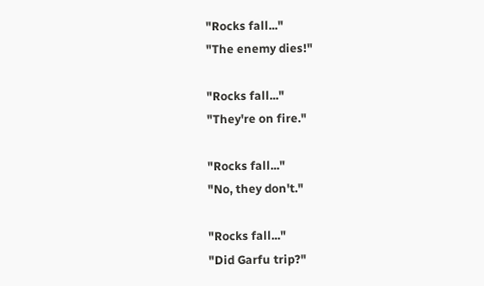"Rocks fall..."
"The enemy dies!"

"Rocks fall..."
"They're on fire."

"Rocks fall..."
"No, they don't."

"Rocks fall..."
"Did Garfu trip?"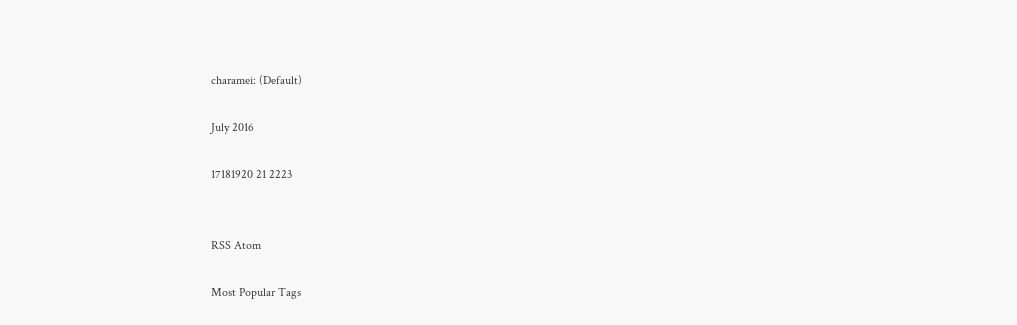charamei: (Default)

July 2016

17181920 21 2223


RSS Atom

Most Popular Tags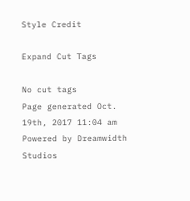Style Credit

Expand Cut Tags

No cut tags
Page generated Oct. 19th, 2017 11:04 am
Powered by Dreamwidth Studios